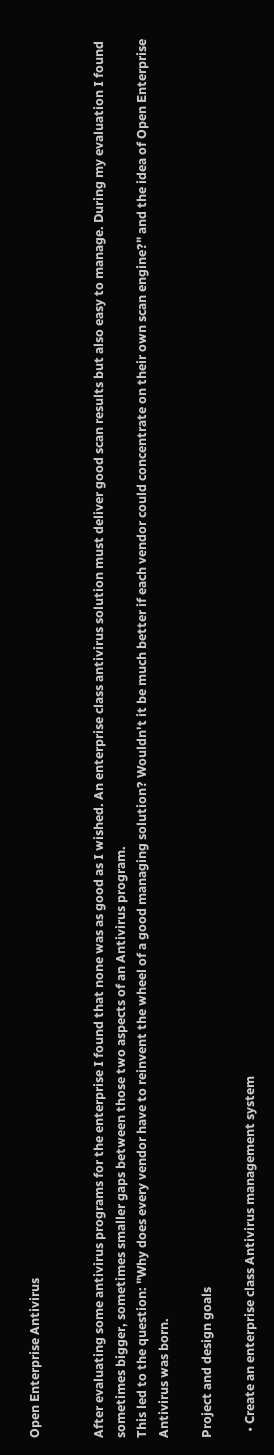Open Enterprise Antivirus


After evaluating some antivirus programs for the enterprise I found that none was as good as I wished. An enterprise class antivirus solution must deliver good scan results but also easy to manage. During my evaluation I found sometimes bigger, sometimes smaller gaps between those two aspects of an Antivirus program.
This led to the question: "Why does every vendor have to reinvent the wheel of a good managing solution? Wouldn't it be much better if each vendor could concentrate on their own scan engine?" and the idea of Open Enterprise Antivirus was born.

Project and design goals

  • Create an enterprise class Antivirus management system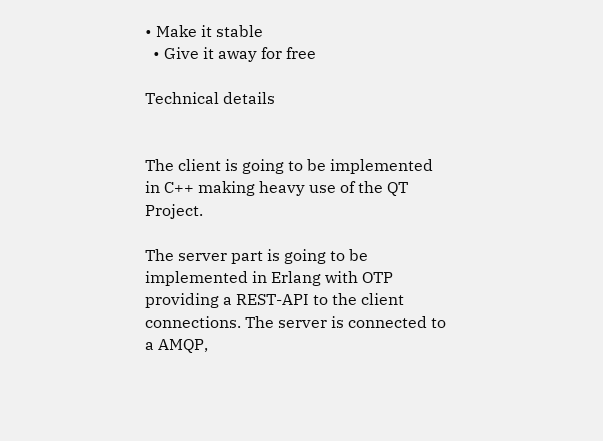• Make it stable
  • Give it away for free

Technical details


The client is going to be implemented in C++ making heavy use of the QT Project.

The server part is going to be implemented in Erlang with OTP providing a REST-API to the client connections. The server is connected to a AMQP,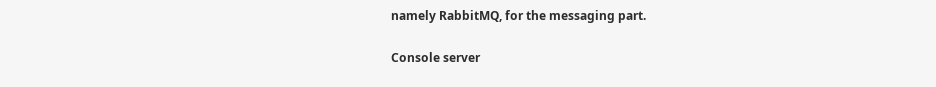namely RabbitMQ, for the messaging part.

Console server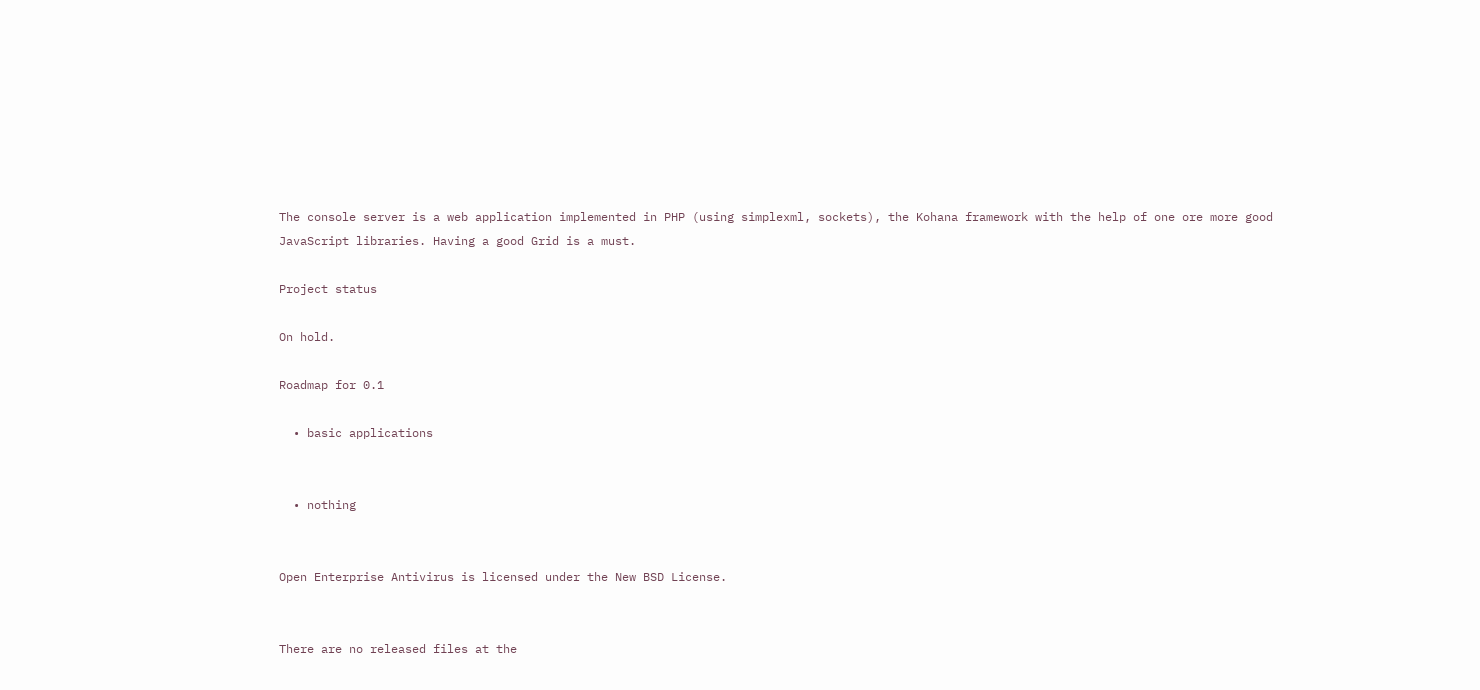The console server is a web application implemented in PHP (using simplexml, sockets), the Kohana framework with the help of one ore more good JavaScript libraries. Having a good Grid is a must.

Project status

On hold.

Roadmap for 0.1

  • basic applications


  • nothing


Open Enterprise Antivirus is licensed under the New BSD License.


There are no released files at the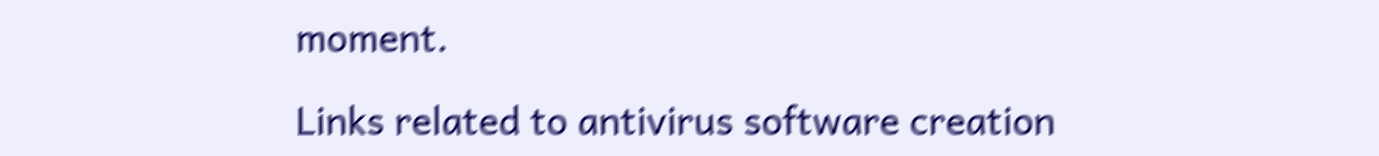moment.

Links related to antivirus software creation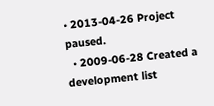• 2013-04-26 Project paused.
  • 2009-06-28 Created a development list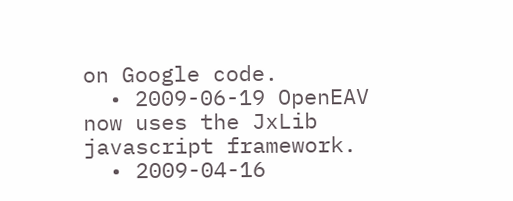on Google code.
  • 2009-06-19 OpenEAV now uses the JxLib javascript framework.
  • 2009-04-16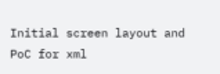Initial screen layout and PoC for xml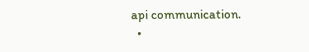api communication.
  •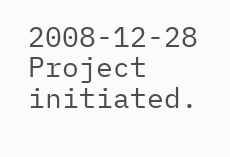2008-12-28 Project initiated.